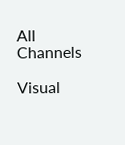All Channels

Visual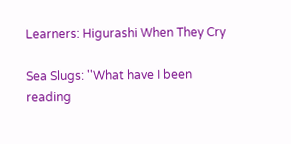Learners: Higurashi When They Cry

Sea Slugs: ''What have I been reading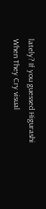lately? If you guessed Higurashi When They Cry visual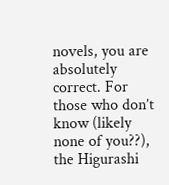novels, you are absolutely correct. For those who don’t know (likely none of you??), the Higurashi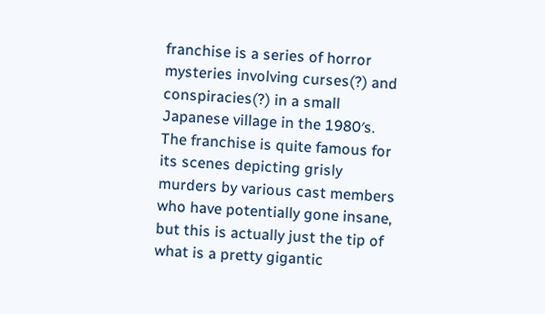franchise is a series of horror mysteries involving curses(?) and conspiracies(?) in a small Japanese village in the 1980′s. The franchise is quite famous for its scenes depicting grisly murders by various cast members who have potentially gone insane, but this is actually just the tip of what is a pretty gigantic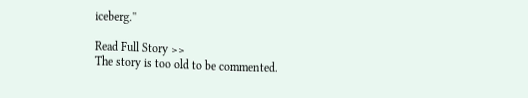iceberg.''

Read Full Story >>
The story is too old to be commented.